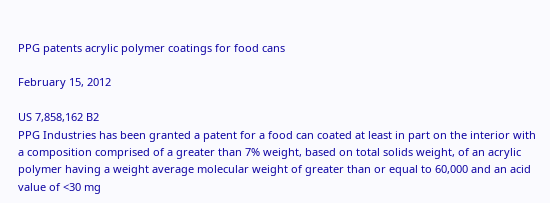PPG patents acrylic polymer coatings for food cans

February 15, 2012

US 7,858,162 B2
PPG Industries has been granted a patent for a food can coated at least in part on the interior with a composition comprised of a greater than 7% weight, based on total solids weight, of an acrylic polymer having a weight average molecular weight of greater than or equal to 60,000 and an acid value of <30 mg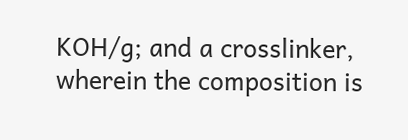KOH/g; and a crosslinker, wherein the composition is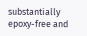substantially epoxy-free and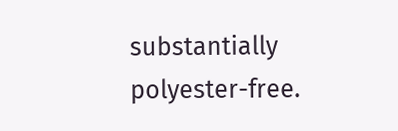substantially polyester-free.